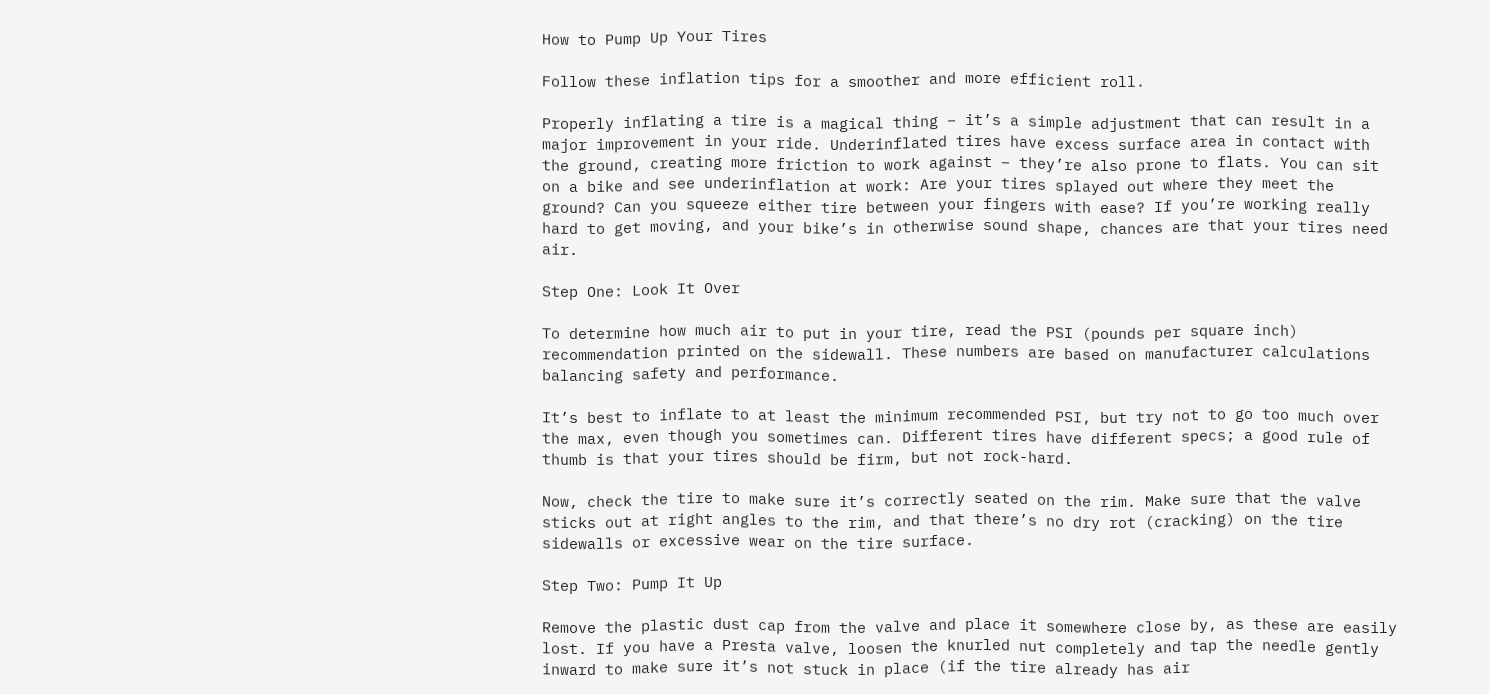How to Pump Up Your Tires

Follow these inflation tips for a smoother and more efficient roll.

Properly inflating a tire is a magical thing – it’s a simple adjustment that can result in a major improvement in your ride. Underinflated tires have excess surface area in contact with the ground, creating more friction to work against – they’re also prone to flats. You can sit on a bike and see underinflation at work: Are your tires splayed out where they meet the ground? Can you squeeze either tire between your fingers with ease? If you’re working really hard to get moving, and your bike’s in otherwise sound shape, chances are that your tires need air.

Step One: Look It Over

To determine how much air to put in your tire, read the PSI (pounds per square inch) recommendation printed on the sidewall. These numbers are based on manufacturer calculations balancing safety and performance.

It’s best to inflate to at least the minimum recommended PSI, but try not to go too much over the max, even though you sometimes can. Different tires have different specs; a good rule of thumb is that your tires should be firm, but not rock-hard.

Now, check the tire to make sure it’s correctly seated on the rim. Make sure that the valve sticks out at right angles to the rim, and that there’s no dry rot (cracking) on the tire sidewalls or excessive wear on the tire surface.

Step Two: Pump It Up

Remove the plastic dust cap from the valve and place it somewhere close by, as these are easily lost. If you have a Presta valve, loosen the knurled nut completely and tap the needle gently inward to make sure it’s not stuck in place (if the tire already has air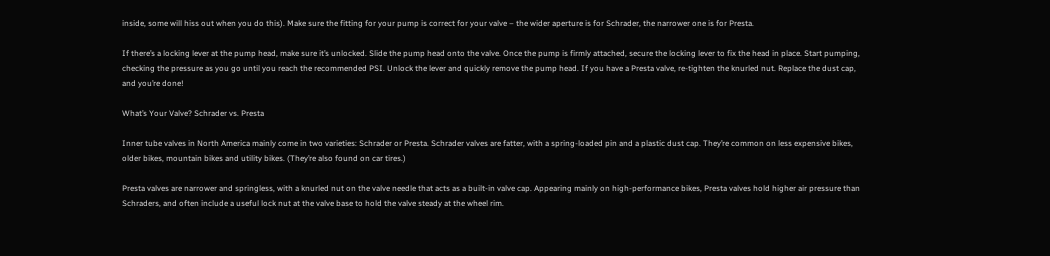inside, some will hiss out when you do this). Make sure the fitting for your pump is correct for your valve – the wider aperture is for Schrader, the narrower one is for Presta.

If there’s a locking lever at the pump head, make sure it’s unlocked. Slide the pump head onto the valve. Once the pump is firmly attached, secure the locking lever to fix the head in place. Start pumping, checking the pressure as you go until you reach the recommended PSI. Unlock the lever and quickly remove the pump head. If you have a Presta valve, re-tighten the knurled nut. Replace the dust cap, and you’re done!

What’s Your Valve? Schrader vs. Presta

Inner tube valves in North America mainly come in two varieties: Schrader or Presta. Schrader valves are fatter, with a spring-loaded pin and a plastic dust cap. They’re common on less expensive bikes, older bikes, mountain bikes and utility bikes. (They’re also found on car tires.)

Presta valves are narrower and springless, with a knurled nut on the valve needle that acts as a built-in valve cap. Appearing mainly on high-performance bikes, Presta valves hold higher air pressure than Schraders, and often include a useful lock nut at the valve base to hold the valve steady at the wheel rim.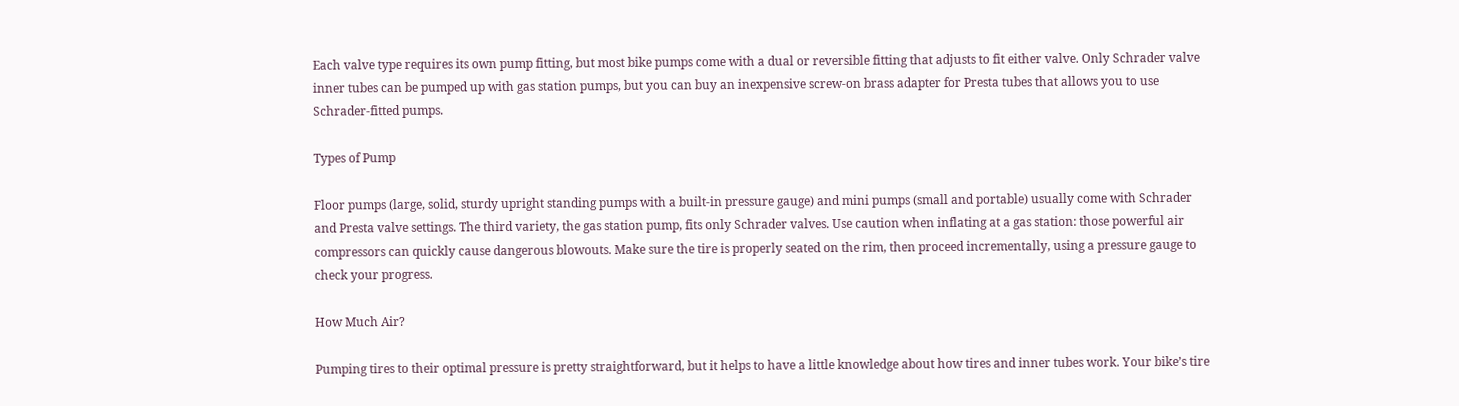Each valve type requires its own pump fitting, but most bike pumps come with a dual or reversible fitting that adjusts to fit either valve. Only Schrader valve inner tubes can be pumped up with gas station pumps, but you can buy an inexpensive screw-on brass adapter for Presta tubes that allows you to use Schrader-fitted pumps.

Types of Pump

Floor pumps (large, solid, sturdy upright standing pumps with a built-in pressure gauge) and mini pumps (small and portable) usually come with Schrader and Presta valve settings. The third variety, the gas station pump, fits only Schrader valves. Use caution when inflating at a gas station: those powerful air compressors can quickly cause dangerous blowouts. Make sure the tire is properly seated on the rim, then proceed incrementally, using a pressure gauge to check your progress.

How Much Air?

Pumping tires to their optimal pressure is pretty straightforward, but it helps to have a little knowledge about how tires and inner tubes work. Your bike’s tire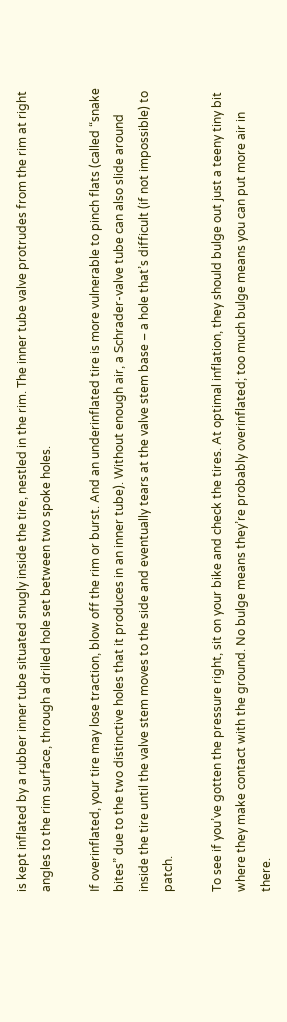is kept inflated by a rubber inner tube situated snugly inside the tire, nestled in the rim. The inner tube valve protrudes from the rim at right angles to the rim surface, through a drilled hole set between two spoke holes.

If overinflated, your tire may lose traction, blow off the rim or burst. And an underinflated tire is more vulnerable to pinch flats (called “snake bites” due to the two distinctive holes that it produces in an inner tube). Without enough air, a Schrader-valve tube can also slide around inside the tire until the valve stem moves to the side and eventually tears at the valve stem base – a hole that’s difficult (if not impossible) to patch.

To see if you’ve gotten the pressure right, sit on your bike and check the tires. At optimal inflation, they should bulge out just a teeny tiny bit where they make contact with the ground. No bulge means they’re probably overinflated; too much bulge means you can put more air in there.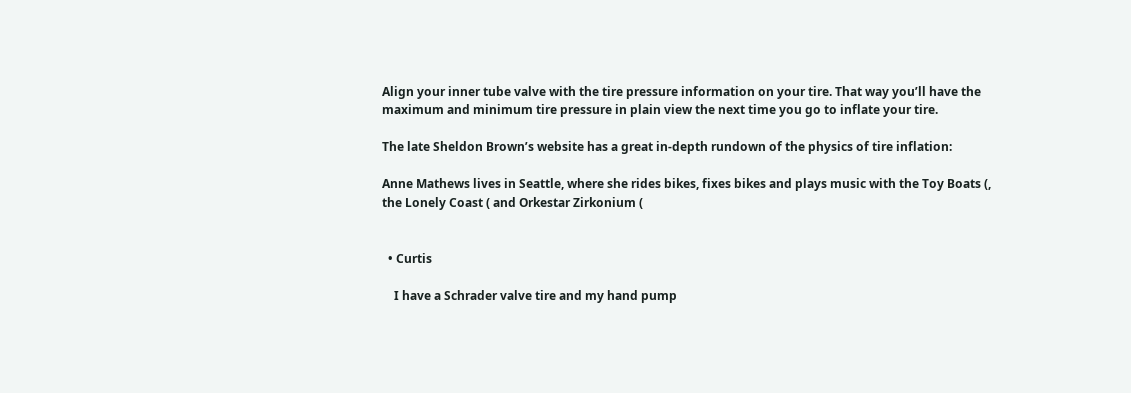Align your inner tube valve with the tire pressure information on your tire. That way you’ll have the maximum and minimum tire pressure in plain view the next time you go to inflate your tire.

The late Sheldon Brown’s website has a great in-depth rundown of the physics of tire inflation:

Anne Mathews lives in Seattle, where she rides bikes, fixes bikes and plays music with the Toy Boats (, the Lonely Coast ( and Orkestar Zirkonium (


  • Curtis

    I have a Schrader valve tire and my hand pump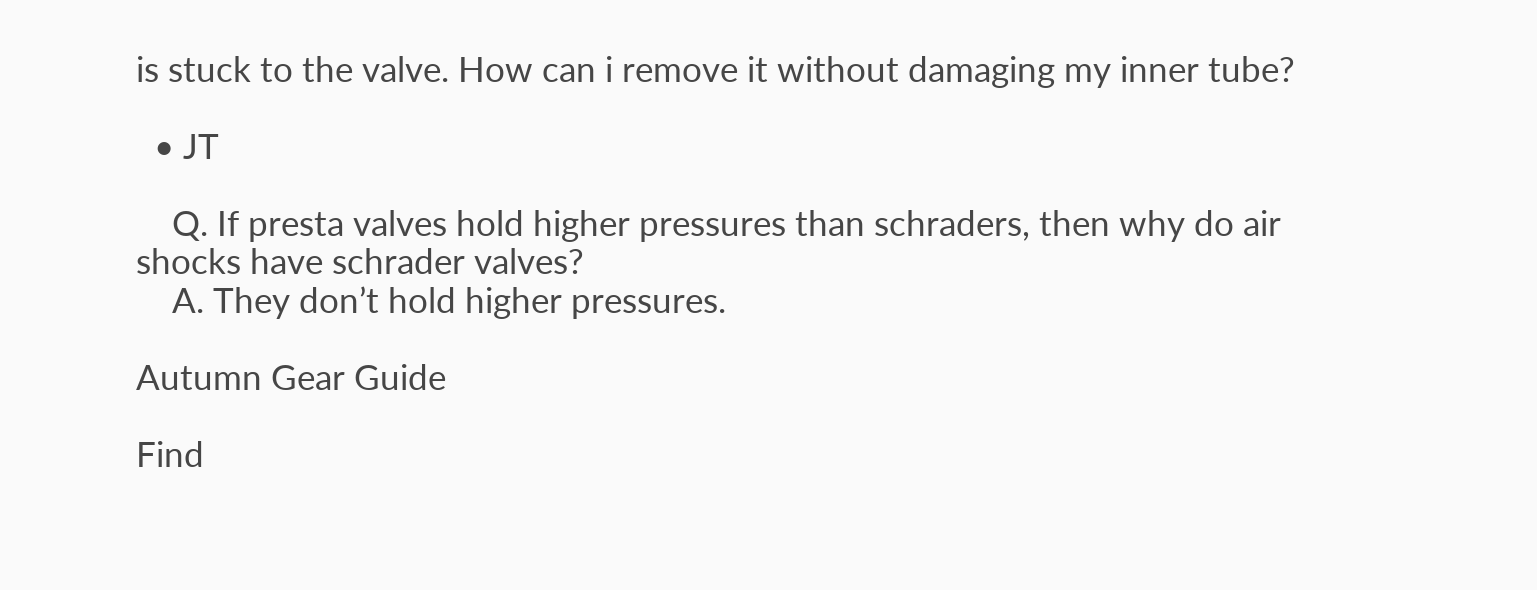is stuck to the valve. How can i remove it without damaging my inner tube?

  • JT

    Q. If presta valves hold higher pressures than schraders, then why do air shocks have schrader valves?
    A. They don’t hold higher pressures.

Autumn Gear Guide

Find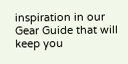inspiration in our Gear Guide that will keep you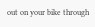out on your bike through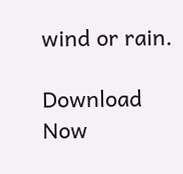wind or rain.

Download Now